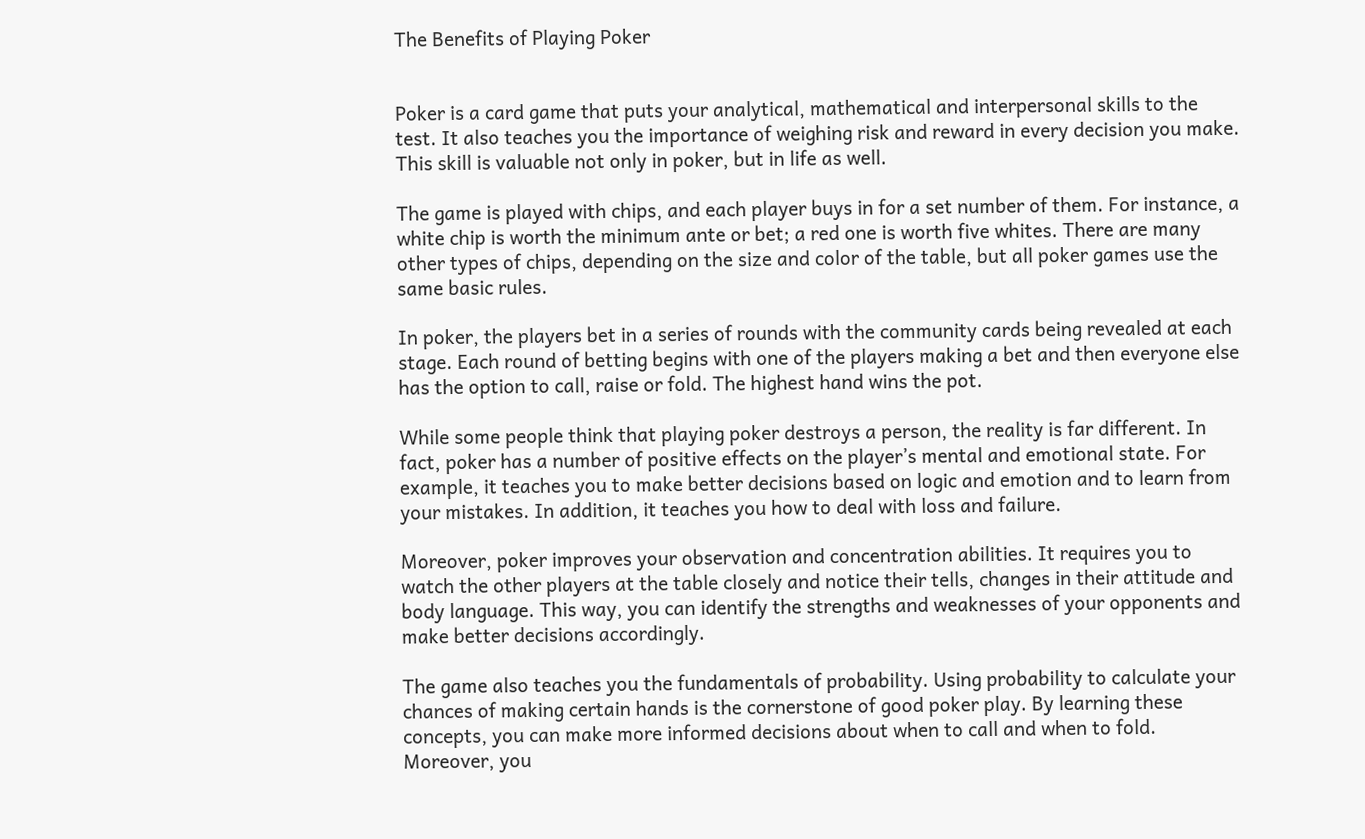The Benefits of Playing Poker


Poker is a card game that puts your analytical, mathematical and interpersonal skills to the test. It also teaches you the importance of weighing risk and reward in every decision you make. This skill is valuable not only in poker, but in life as well.

The game is played with chips, and each player buys in for a set number of them. For instance, a white chip is worth the minimum ante or bet; a red one is worth five whites. There are many other types of chips, depending on the size and color of the table, but all poker games use the same basic rules.

In poker, the players bet in a series of rounds with the community cards being revealed at each stage. Each round of betting begins with one of the players making a bet and then everyone else has the option to call, raise or fold. The highest hand wins the pot.

While some people think that playing poker destroys a person, the reality is far different. In fact, poker has a number of positive effects on the player’s mental and emotional state. For example, it teaches you to make better decisions based on logic and emotion and to learn from your mistakes. In addition, it teaches you how to deal with loss and failure.

Moreover, poker improves your observation and concentration abilities. It requires you to watch the other players at the table closely and notice their tells, changes in their attitude and body language. This way, you can identify the strengths and weaknesses of your opponents and make better decisions accordingly.

The game also teaches you the fundamentals of probability. Using probability to calculate your chances of making certain hands is the cornerstone of good poker play. By learning these concepts, you can make more informed decisions about when to call and when to fold. Moreover, you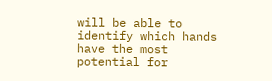will be able to identify which hands have the most potential for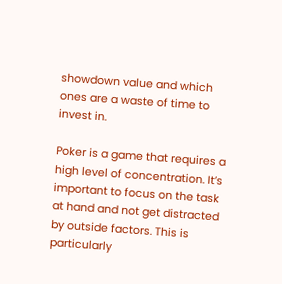showdown value and which ones are a waste of time to invest in.

Poker is a game that requires a high level of concentration. It’s important to focus on the task at hand and not get distracted by outside factors. This is particularly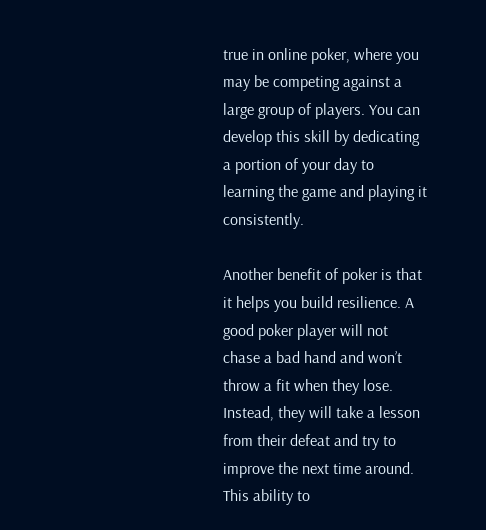true in online poker, where you may be competing against a large group of players. You can develop this skill by dedicating a portion of your day to learning the game and playing it consistently.

Another benefit of poker is that it helps you build resilience. A good poker player will not chase a bad hand and won’t throw a fit when they lose. Instead, they will take a lesson from their defeat and try to improve the next time around. This ability to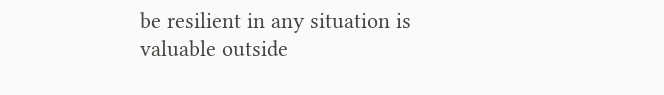be resilient in any situation is valuable outside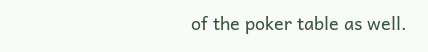of the poker table as well.